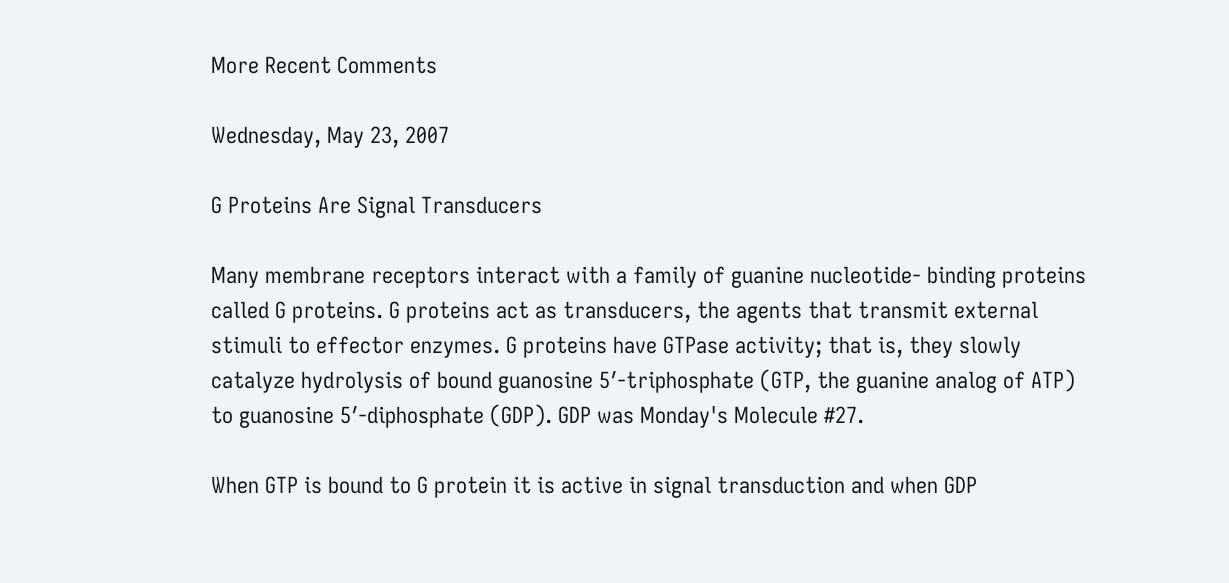More Recent Comments

Wednesday, May 23, 2007

G Proteins Are Signal Transducers

Many membrane receptors interact with a family of guanine nucleotide- binding proteins called G proteins. G proteins act as transducers, the agents that transmit external stimuli to effector enzymes. G proteins have GTPase activity; that is, they slowly catalyze hydrolysis of bound guanosine 5′-triphosphate (GTP, the guanine analog of ATP) to guanosine 5′-diphosphate (GDP). GDP was Monday's Molecule #27.

When GTP is bound to G protein it is active in signal transduction and when GDP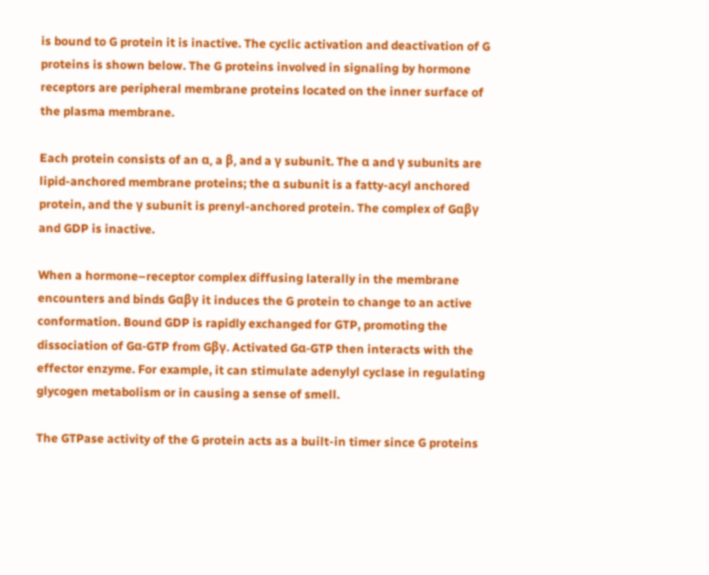is bound to G protein it is inactive. The cyclic activation and deactivation of G proteins is shown below. The G proteins involved in signaling by hormone receptors are peripheral membrane proteins located on the inner surface of the plasma membrane.

Each protein consists of an α, a β, and a γ subunit. The α and γ subunits are lipid-anchored membrane proteins; the α subunit is a fatty-acyl anchored protein, and the γ subunit is prenyl-anchored protein. The complex of Gαβγ and GDP is inactive.

When a hormone–receptor complex diffusing laterally in the membrane encounters and binds Gαβγ it induces the G protein to change to an active conformation. Bound GDP is rapidly exchanged for GTP, promoting the dissociation of Gα-GTP from Gβγ. Activated Gα-GTP then interacts with the effector enzyme. For example, it can stimulate adenylyl cyclase in regulating glycogen metabolism or in causing a sense of smell.

The GTPase activity of the G protein acts as a built-in timer since G proteins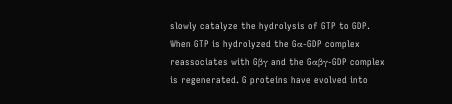slowly catalyze the hydrolysis of GTP to GDP. When GTP is hydrolyzed the Gα-GDP complex reassociates with Gβγ and the Gαβγ-GDP complex is regenerated. G proteins have evolved into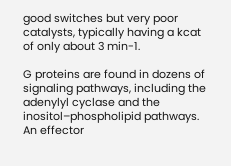good switches but very poor catalysts, typically having a kcat of only about 3 min-1.

G proteins are found in dozens of signaling pathways, including the adenylyl cyclase and the inositol–phospholipid pathways. An effector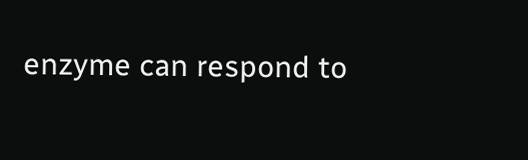enzyme can respond to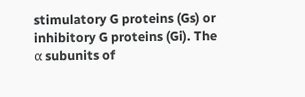stimulatory G proteins (Gs) or inhibitory G proteins (Gi). The α subunits of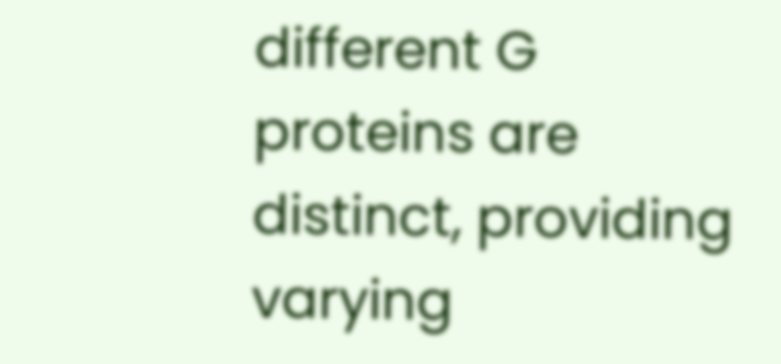different G proteins are distinct, providing varying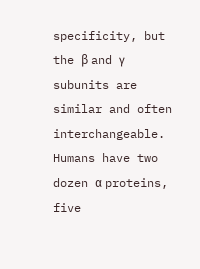specificity, but the β and γ subunits are similar and often interchangeable. Humans have two dozen α proteins, five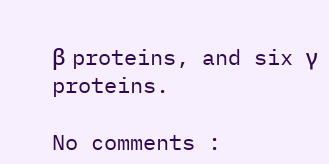β proteins, and six γ proteins.

No comments :